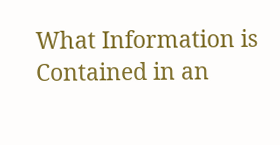What Information is Contained in an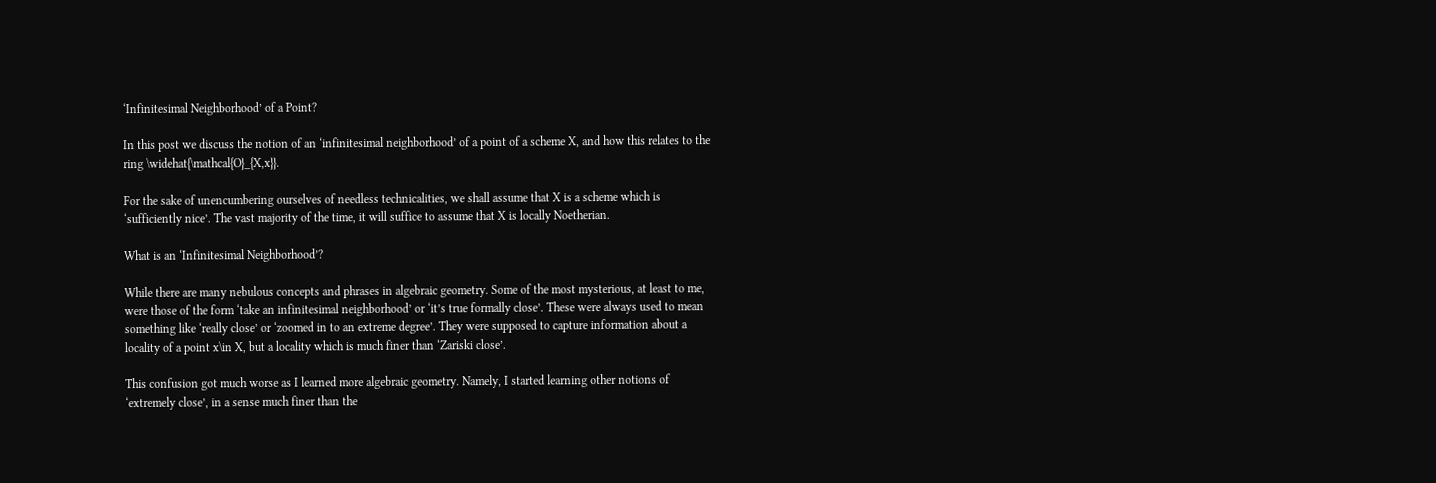‘Infinitesimal Neighborhood’ of a Point?

In this post we discuss the notion of an ‘infinitesimal neighborhood’ of a point of a scheme X, and how this relates to the ring \widehat{\mathcal{O}_{X,x}}.

For the sake of unencumbering ourselves of needless technicalities, we shall assume that X is a scheme which is ‘sufficiently nice’. The vast majority of the time, it will suffice to assume that X is locally Noetherian.

What is an ‘Infinitesimal Neighborhood’?

While there are many nebulous concepts and phrases in algebraic geometry. Some of the most mysterious, at least to me, were those of the form ‘take an infinitesimal neighborhood’ or ‘it’s true formally close’. These were always used to mean something like ‘really close’ or ‘zoomed in to an extreme degree’. They were supposed to capture information about a locality of a point x\in X, but a locality which is much finer than ‘Zariski close’.

This confusion got much worse as I learned more algebraic geometry. Namely, I started learning other notions of ‘extremely close’, in a sense much finer than the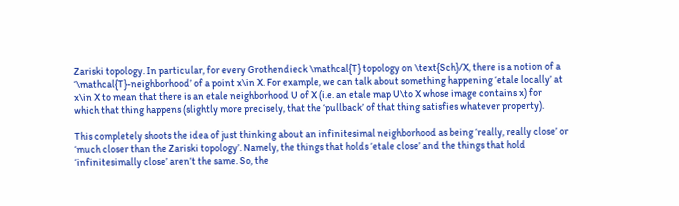Zariski topology. In particular, for every Grothendieck \mathcal{T} topology on \text{Sch}/X, there is a notion of a ‘\mathcal{T}-neighborhood’ of a point x\in X. For example, we can talk about something happening ‘etale locally’ at x\in X to mean that there is an etale neighborhood U of X (i.e. an etale map U\to X whose image contains x) for which that thing happens (slightly more precisely, that the ‘pullback’ of that thing satisfies whatever property).

This completely shoots the idea of just thinking about an infinitesimal neighborhood as being ‘really, really close’ or ‘much closer than the Zariski topology’. Namely, the things that holds ‘etale close’ and the things that hold ‘infinitesimally close’ aren’t the same. So, the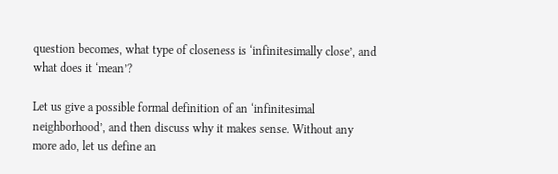question becomes, what type of closeness is ‘infinitesimally close’, and what does it ‘mean’?

Let us give a possible formal definition of an ‘infinitesimal neighborhood’, and then discuss why it makes sense. Without any more ado, let us define an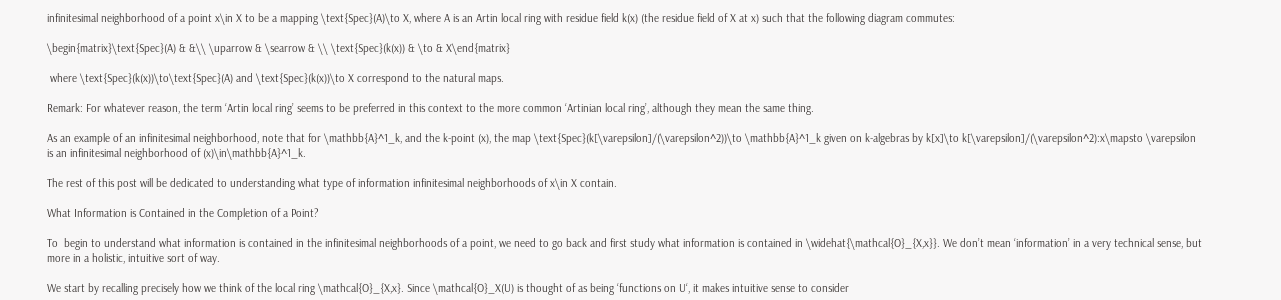infinitesimal neighborhood of a point x\in X to be a mapping \text{Spec}(A)\to X, where A is an Artin local ring with residue field k(x) (the residue field of X at x) such that the following diagram commutes:

\begin{matrix}\text{Spec}(A) & &\\ \uparrow & \searrow & \\ \text{Spec}(k(x)) & \to & X\end{matrix}

 where \text{Spec}(k(x))\to\text{Spec}(A) and \text{Spec}(k(x))\to X correspond to the natural maps.

Remark: For whatever reason, the term ‘Artin local ring’ seems to be preferred in this context to the more common ‘Artinian local ring’, although they mean the same thing.

As an example of an infinitesimal neighborhood, note that for \mathbb{A}^1_k, and the k-point (x), the map \text{Spec}(k[\varepsilon]/(\varepsilon^2))\to \mathbb{A}^1_k given on k-algebras by k[x]\to k[\varepsilon]/(\varepsilon^2):x\mapsto \varepsilon is an infinitesimal neighborhood of (x)\in\mathbb{A}^1_k.

The rest of this post will be dedicated to understanding what type of information infinitesimal neighborhoods of x\in X contain.

What Information is Contained in the Completion of a Point?

To  begin to understand what information is contained in the infinitesimal neighborhoods of a point, we need to go back and first study what information is contained in \widehat{\mathcal{O}_{X,x}}. We don’t mean ‘information’ in a very technical sense, but more in a holistic, intuitive sort of way.

We start by recalling precisely how we think of the local ring \mathcal{O}_{X,x}. Since \mathcal{O}_X(U) is thought of as being ‘functions on U‘, it makes intuitive sense to consider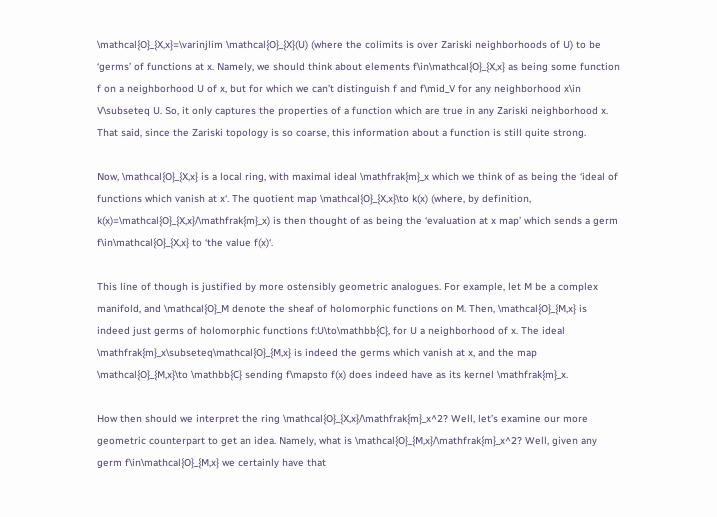\mathcal{O}_{X,x}=\varinjlim \mathcal{O}_{X}(U) (where the colimits is over Zariski neighborhoods of U) to be ‘germs’ of functions at x. Namely, we should think about elements f\in\mathcal{O}_{X,x} as being some function f on a neighborhood U of x, but for which we can’t distinguish f and f\mid_V for any neighborhood x\in V\subseteq U. So, it only captures the properties of a function which are true in any Zariski neighborhood x. That said, since the Zariski topology is so coarse, this information about a function is still quite strong.

Now, \mathcal{O}_{X,x} is a local ring, with maximal ideal \mathfrak{m}_x which we think of as being the ‘ideal of functions which vanish at x‘. The quotient map \mathcal{O}_{X,x}\to k(x) (where, by definition, k(x)=\mathcal{O}_{X,x}/\mathfrak{m}_x) is then thought of as being the ‘evaluation at x map’ which sends a germ f\in\mathcal{O}_{X,x} to ‘the value f(x)‘.

This line of though is justified by more ostensibly geometric analogues. For example, let M be a complex manifold, and \mathcal{O}_M denote the sheaf of holomorphic functions on M. Then, \mathcal{O}_{M,x} is indeed just germs of holomorphic functions f:U\to\mathbb{C}, for U a neighborhood of x. The ideal \mathfrak{m}_x\subseteq\mathcal{O}_{M,x} is indeed the germs which vanish at x, and the map \mathcal{O}_{M,x}\to \mathbb{C} sending f\mapsto f(x) does indeed have as its kernel \mathfrak{m}_x.

How then should we interpret the ring \mathcal{O}_{X,x}/\mathfrak{m}_x^2? Well, let’s examine our more geometric counterpart to get an idea. Namely, what is \mathcal{O}_{M,x}/\mathfrak{m}_x^2? Well, given any germ f\in\mathcal{O}_{M,x} we certainly have that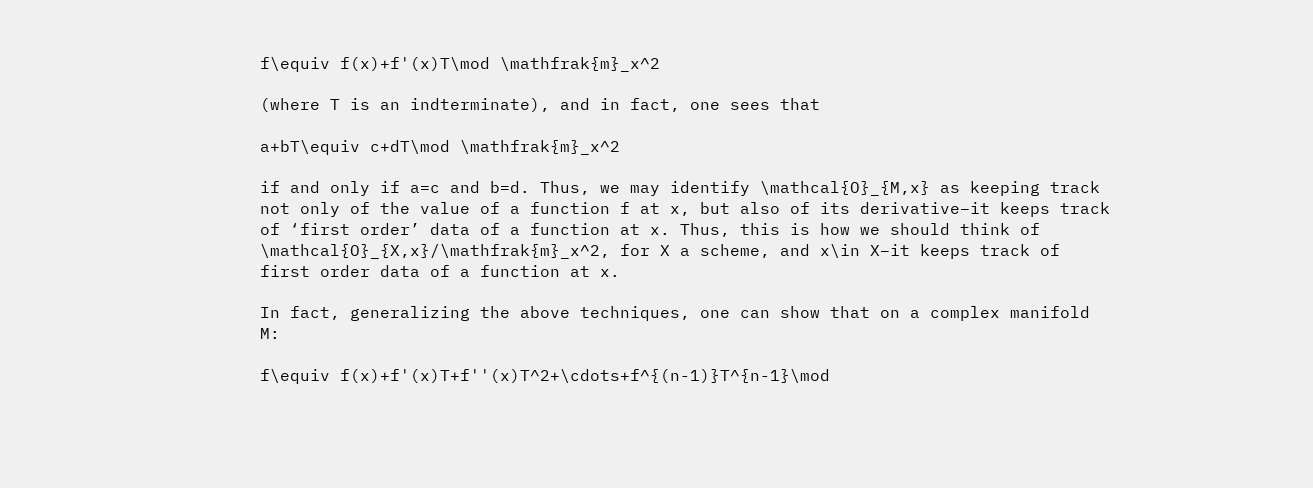f\equiv f(x)+f'(x)T\mod \mathfrak{m}_x^2

(where T is an indterminate), and in fact, one sees that

a+bT\equiv c+dT\mod \mathfrak{m}_x^2

if and only if a=c and b=d. Thus, we may identify \mathcal{O}_{M,x} as keeping track not only of the value of a function f at x, but also of its derivative–it keeps track of ‘first order’ data of a function at x. Thus, this is how we should think of \mathcal{O}_{X,x}/\mathfrak{m}_x^2, for X a scheme, and x\in X–it keeps track of first order data of a function at x.

In fact, generalizing the above techniques, one can show that on a complex manifold M:

f\equiv f(x)+f'(x)T+f''(x)T^2+\cdots+f^{(n-1)}T^{n-1}\mod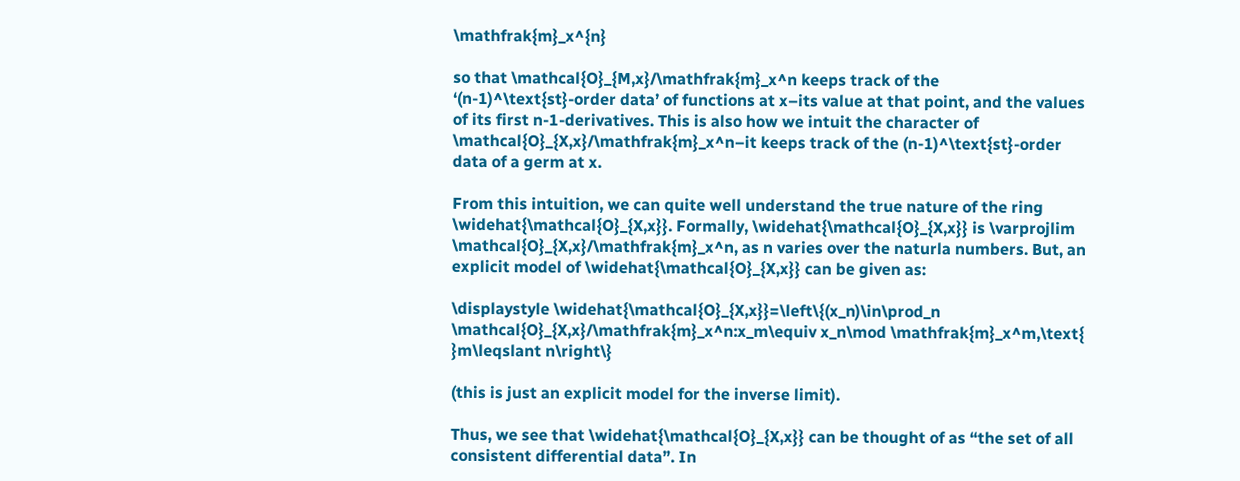\mathfrak{m}_x^{n}

so that \mathcal{O}_{M,x}/\mathfrak{m}_x^n keeps track of the ‘(n-1)^\text{st}-order data’ of functions at x–its value at that point, and the values of its first n-1-derivatives. This is also how we intuit the character of \mathcal{O}_{X,x}/\mathfrak{m}_x^n–it keeps track of the (n-1)^\text{st}-order data of a germ at x.

From this intuition, we can quite well understand the true nature of the ring \widehat{\mathcal{O}_{X,x}}. Formally, \widehat{\mathcal{O}_{X,x}} is \varprojlim \mathcal{O}_{X,x}/\mathfrak{m}_x^n, as n varies over the naturla numbers. But, an explicit model of \widehat{\mathcal{O}_{X,x}} can be given as:

\displaystyle \widehat{\mathcal{O}_{X,x}}=\left\{(x_n)\in\prod_n \mathcal{O}_{X,x}/\mathfrak{m}_x^n:x_m\equiv x_n\mod \mathfrak{m}_x^m,\text{ }m\leqslant n\right\}

(this is just an explicit model for the inverse limit).

Thus, we see that \widehat{\mathcal{O}_{X,x}} can be thought of as “the set of all consistent differential data”. In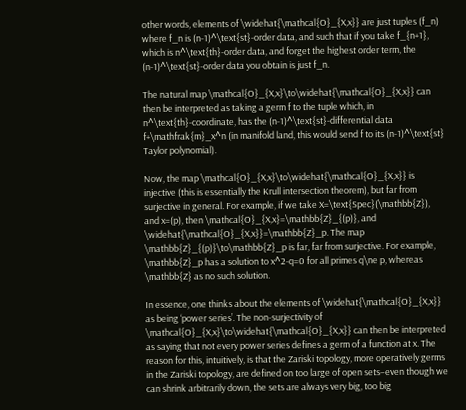other words, elements of \widehat{\mathcal{O}_{X,x}} are just tuples (f_n) where f_n is (n-1)^\text{st}-order data, and such that if you take f_{n+1}, which is n^\text{th}-order data, and forget the highest order term, the (n-1)^\text{st}-order data you obtain is just f_n.

The natural map \mathcal{O}_{X,x}\to\widehat{\mathcal{O}_{X,x}} can then be interpreted as taking a germ f to the tuple which, in n^\text{th}-coordinate, has the (n-1)^\text{st}-differential data f+\mathfrak{m}_x^n (in manifold land, this would send f to its (n-1)^\text{st} Taylor polynomial).

Now, the map \mathcal{O}_{X,x}\to\widehat{\mathcal{O}_{X,x}} is injective (this is essentially the Krull intersection theorem), but far from surjective in general. For example, if we take X=\text{Spec}(\mathbb{Z}), and x=(p), then \mathcal{O}_{X,x}=\mathbb{Z}_{(p)}, and \widehat{\mathcal{O}_{X,x}}=\mathbb{Z}_p. The map \mathbb{Z}_{(p)}\to\mathbb{Z}_p is far, far from surjective. For example, \mathbb{Z}_p has a solution to x^2-q=0 for all primes q\ne p, whereas \mathbb{Z} as no such solution.

In essence, one thinks about the elements of \widehat{\mathcal{O}_{X,x}} as being ‘power series’. The non-surjectivity of \mathcal{O}_{X,x}\to\widehat{\mathcal{O}_{X,x}} can then be interpreted as saying that not every power series defines a germ of a function at x. The reason for this, intuitively, is that the Zariski topology, more operatively germs in the Zariski topology, are defined on too large of open sets–even though we can shrink arbitrarily down, the sets are always very big, too big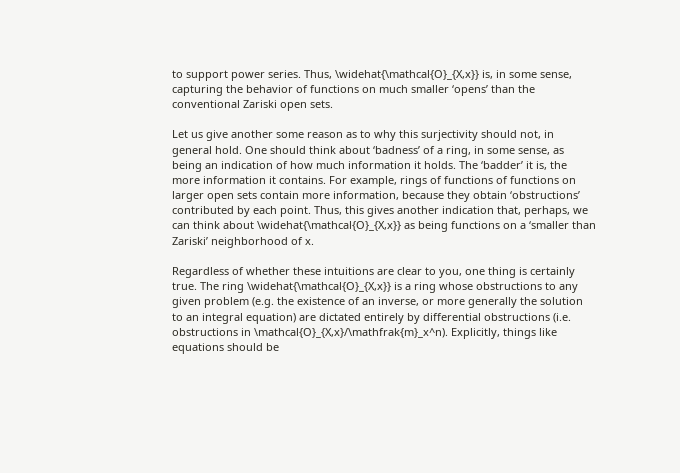to support power series. Thus, \widehat{\mathcal{O}_{X,x}} is, in some sense, capturing the behavior of functions on much smaller ‘opens’ than the conventional Zariski open sets.

Let us give another some reason as to why this surjectivity should not, in general hold. One should think about ‘badness’ of a ring, in some sense, as being an indication of how much information it holds. The ‘badder’ it is, the more information it contains. For example, rings of functions of functions on larger open sets contain more information, because they obtain ‘obstructions’ contributed by each point. Thus, this gives another indication that, perhaps, we can think about \widehat{\mathcal{O}_{X,x}} as being functions on a ‘smaller than Zariski’ neighborhood of x.

Regardless of whether these intuitions are clear to you, one thing is certainly true. The ring \widehat{\mathcal{O}_{X,x}} is a ring whose obstructions to any given problem (e.g. the existence of an inverse, or more generally the solution to an integral equation) are dictated entirely by differential obstructions (i.e. obstructions in \mathcal{O}_{X,x}/\mathfrak{m}_x^n). Explicitly, things like equations should be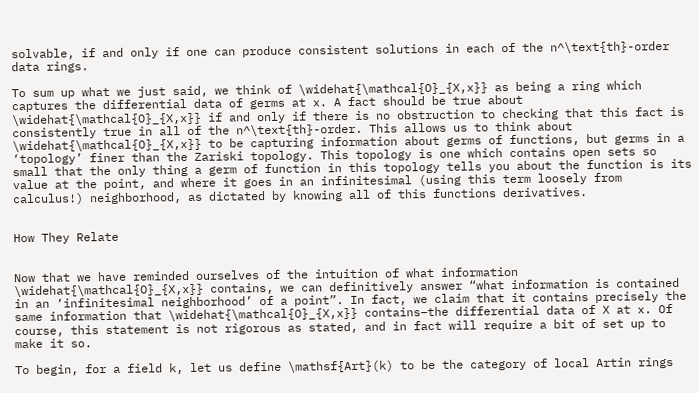solvable, if and only if one can produce consistent solutions in each of the n^\text{th}-order data rings.

To sum up what we just said, we think of \widehat{\mathcal{O}_{X,x}} as being a ring which captures the differential data of germs at x. A fact should be true about \widehat{\mathcal{O}_{X,x}} if and only if there is no obstruction to checking that this fact is consistently true in all of the n^\text{th}-order. This allows us to think about \widehat{\mathcal{O}_{X,x}} to be capturing information about germs of functions, but germs in a ‘topology’ finer than the Zariski topology. This topology is one which contains open sets so small that the only thing a germ of function in this topology tells you about the function is its value at the point, and where it goes in an infinitesimal (using this term loosely from calculus!) neighborhood, as dictated by knowing all of this functions derivatives.


How They Relate


Now that we have reminded ourselves of the intuition of what information \widehat{\mathcal{O}_{X,x}} contains, we can definitively answer “what information is contained in an ‘infinitesimal neighborhood’ of a point”. In fact, we claim that it contains precisely the same information that \widehat{\mathcal{O}_{X,x}} contains–the differential data of X at x. Of course, this statement is not rigorous as stated, and in fact will require a bit of set up to make it so.

To begin, for a field k, let us define \mathsf{Art}(k) to be the category of local Artin rings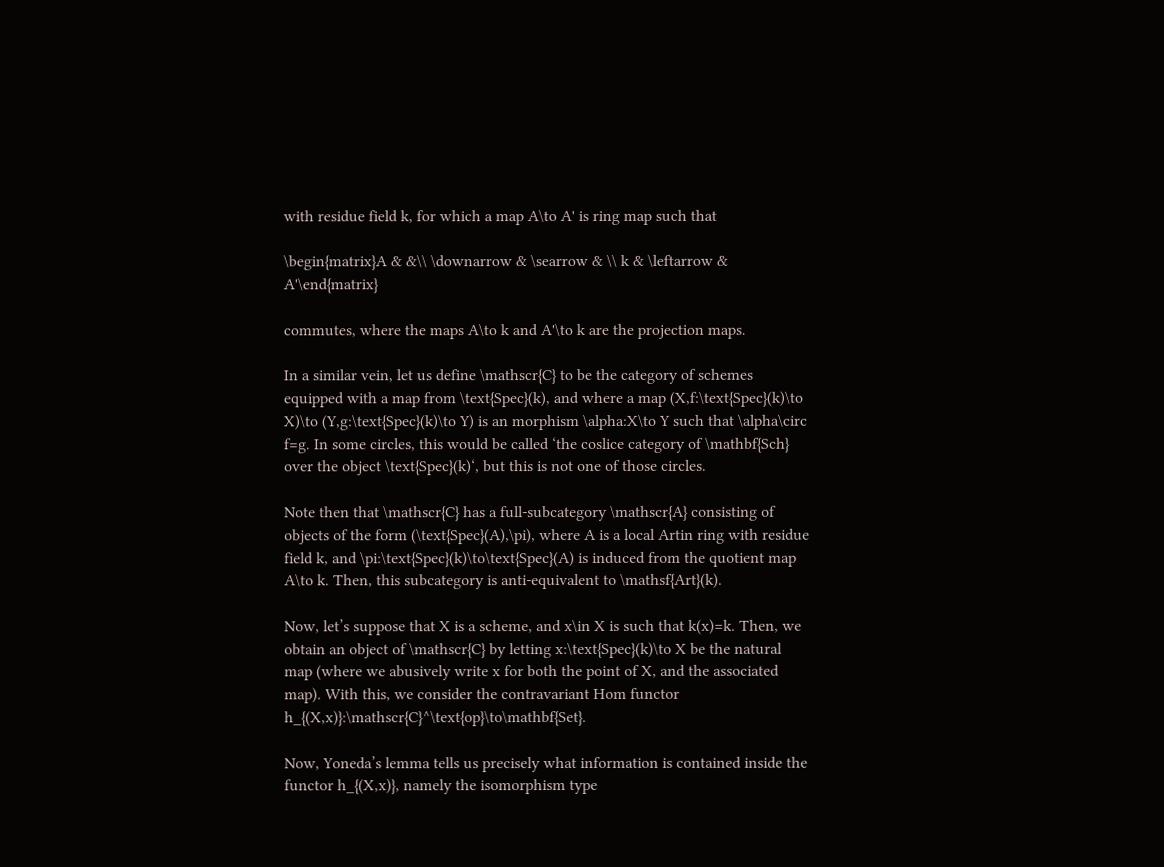with residue field k, for which a map A\to A' is ring map such that

\begin{matrix}A & &\\ \downarrow & \searrow & \\ k & \leftarrow & A'\end{matrix}

commutes, where the maps A\to k and A'\to k are the projection maps.

In a similar vein, let us define \mathscr{C} to be the category of schemes equipped with a map from \text{Spec}(k), and where a map (X,f:\text{Spec}(k)\to X)\to (Y,g:\text{Spec}(k)\to Y) is an morphism \alpha:X\to Y such that \alpha\circ f=g. In some circles, this would be called ‘the coslice category of \mathbf{Sch} over the object \text{Spec}(k)‘, but this is not one of those circles.

Note then that \mathscr{C} has a full-subcategory \mathscr{A} consisting of objects of the form (\text{Spec}(A),\pi), where A is a local Artin ring with residue field k, and \pi:\text{Spec}(k)\to\text{Spec}(A) is induced from the quotient map A\to k. Then, this subcategory is anti-equivalent to \mathsf{Art}(k).

Now, let’s suppose that X is a scheme, and x\in X is such that k(x)=k. Then, we obtain an object of \mathscr{C} by letting x:\text{Spec}(k)\to X be the natural map (where we abusively write x for both the point of X, and the associated map). With this, we consider the contravariant Hom functor h_{(X,x)}:\mathscr{C}^\text{op}\to\mathbf{Set}.

Now, Yoneda’s lemma tells us precisely what information is contained inside the functor h_{(X,x)}, namely the isomorphism type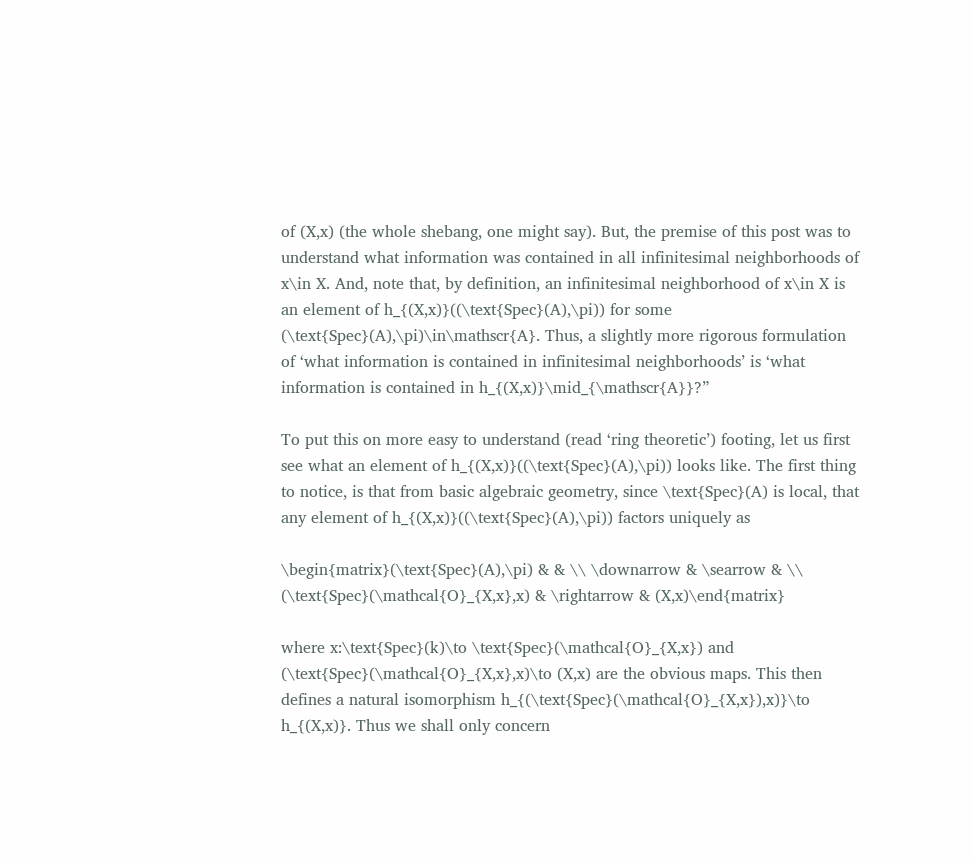of (X,x) (the whole shebang, one might say). But, the premise of this post was to understand what information was contained in all infinitesimal neighborhoods of x\in X. And, note that, by definition, an infinitesimal neighborhood of x\in X is an element of h_{(X,x)}((\text{Spec}(A),\pi)) for some (\text{Spec}(A),\pi)\in\mathscr{A}. Thus, a slightly more rigorous formulation of ‘what information is contained in infinitesimal neighborhoods’ is ‘what information is contained in h_{(X,x)}\mid_{\mathscr{A}}?”

To put this on more easy to understand (read ‘ring theoretic’) footing, let us first see what an element of h_{(X,x)}((\text{Spec}(A),\pi)) looks like. The first thing to notice, is that from basic algebraic geometry, since \text{Spec}(A) is local, that any element of h_{(X,x)}((\text{Spec}(A),\pi)) factors uniquely as

\begin{matrix}(\text{Spec}(A),\pi) & & \\ \downarrow & \searrow & \\ (\text{Spec}(\mathcal{O}_{X,x},x) & \rightarrow & (X,x)\end{matrix}

where x:\text{Spec}(k)\to \text{Spec}(\mathcal{O}_{X,x}) and (\text{Spec}(\mathcal{O}_{X,x},x)\to (X,x) are the obvious maps. This then defines a natural isomorphism h_{(\text{Spec}(\mathcal{O}_{X,x}),x)}\to h_{(X,x)}. Thus we shall only concern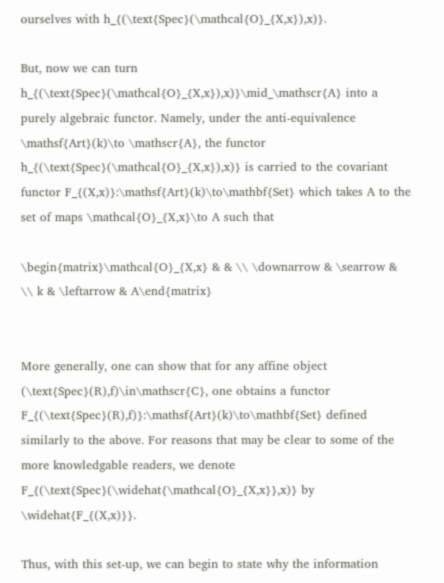ourselves with h_{(\text{Spec}(\mathcal{O}_{X,x}),x)}.

But, now we can turn h_{(\text{Spec}(\mathcal{O}_{X,x}),x)}\mid_\mathscr{A} into a purely algebraic functor. Namely, under the anti-equivalence \mathsf{Art}(k)\to \mathscr{A}, the functor h_{(\text{Spec}(\mathcal{O}_{X,x}),x)} is carried to the covariant functor F_{(X,x)}:\mathsf{Art}(k)\to\mathbf{Set} which takes A to the set of maps \mathcal{O}_{X,x}\to A such that

\begin{matrix}\mathcal{O}_{X,x} & & \\ \downarrow & \searrow & \\ k & \leftarrow & A\end{matrix}


More generally, one can show that for any affine object (\text{Spec}(R),f)\in\mathscr{C}, one obtains a functor F_{(\text{Spec}(R),f)}:\mathsf{Art}(k)\to\mathbf{Set} defined similarly to the above. For reasons that may be clear to some of the more knowledgable readers, we denote F_{(\text{Spec}(\widehat{\mathcal{O}_{X,x}},x)} by \widehat{F_{(X,x)}}.

Thus, with this set-up, we can begin to state why the information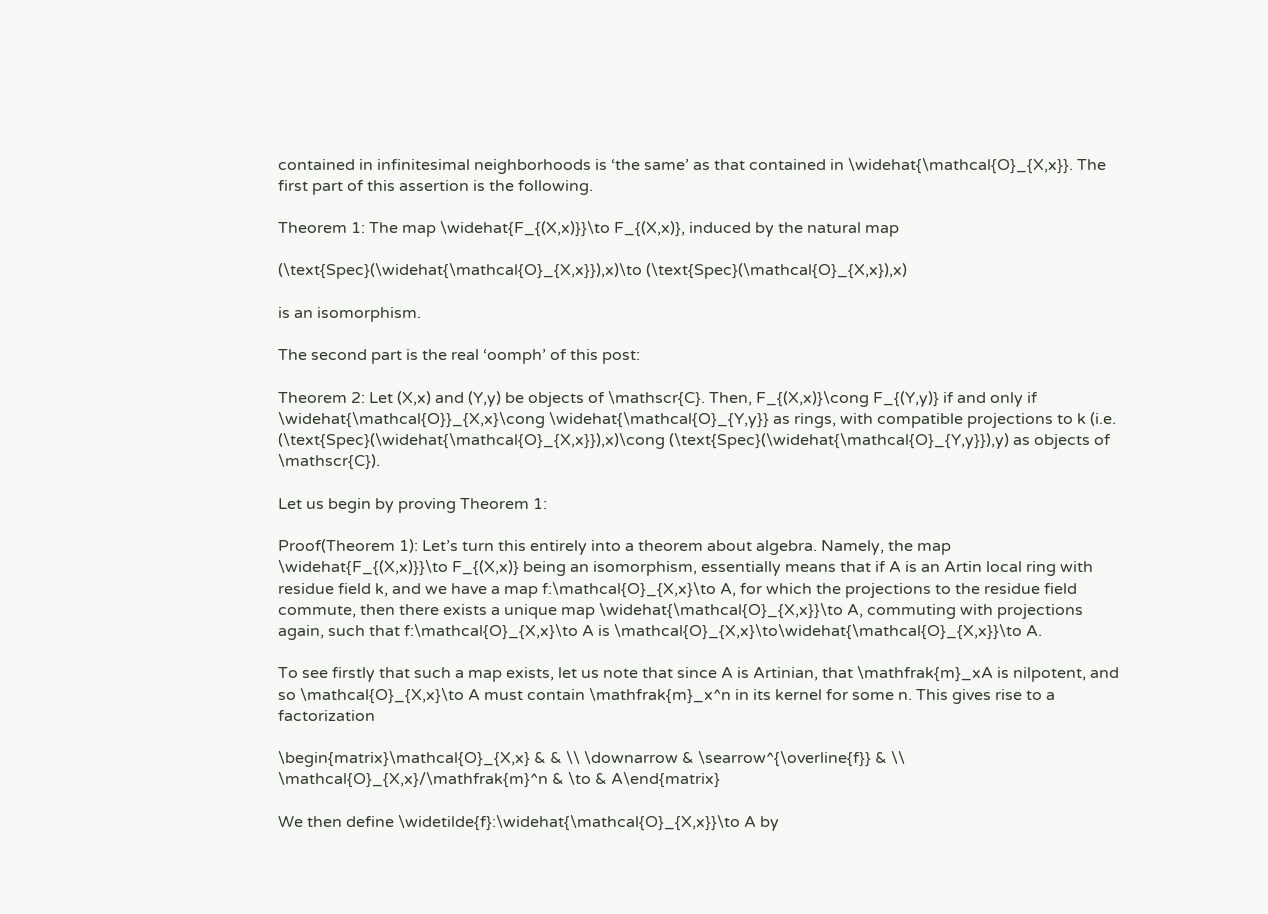contained in infinitesimal neighborhoods is ‘the same’ as that contained in \widehat{\mathcal{O}_{X,x}}. The first part of this assertion is the following.

Theorem 1: The map \widehat{F_{(X,x)}}\to F_{(X,x)}, induced by the natural map

(\text{Spec}(\widehat{\mathcal{O}_{X,x}}),x)\to (\text{Spec}(\mathcal{O}_{X,x}),x)

is an isomorphism.

The second part is the real ‘oomph’ of this post:

Theorem 2: Let (X,x) and (Y,y) be objects of \mathscr{C}. Then, F_{(X,x)}\cong F_{(Y,y)} if and only if \widehat{\mathcal{O}}_{X,x}\cong \widehat{\mathcal{O}_{Y,y}} as rings, with compatible projections to k (i.e. (\text{Spec}(\widehat{\mathcal{O}_{X,x}}),x)\cong (\text{Spec}(\widehat{\mathcal{O}_{Y,y}}),y) as objects of \mathscr{C}).

Let us begin by proving Theorem 1:

Proof(Theorem 1): Let’s turn this entirely into a theorem about algebra. Namely, the map \widehat{F_{(X,x)}}\to F_{(X,x)} being an isomorphism, essentially means that if A is an Artin local ring with residue field k, and we have a map f:\mathcal{O}_{X,x}\to A, for which the projections to the residue field commute, then there exists a unique map \widehat{\mathcal{O}_{X,x}}\to A, commuting with projections again, such that f:\mathcal{O}_{X,x}\to A is \mathcal{O}_{X,x}\to\widehat{\mathcal{O}_{X,x}}\to A.

To see firstly that such a map exists, let us note that since A is Artinian, that \mathfrak{m}_xA is nilpotent, and so \mathcal{O}_{X,x}\to A must contain \mathfrak{m}_x^n in its kernel for some n. This gives rise to a factorization

\begin{matrix}\mathcal{O}_{X,x} & & \\ \downarrow & \searrow^{\overline{f}} & \\ \mathcal{O}_{X,x}/\mathfrak{m}^n & \to & A\end{matrix}

We then define \widetilde{f}:\widehat{\mathcal{O}_{X,x}}\to A by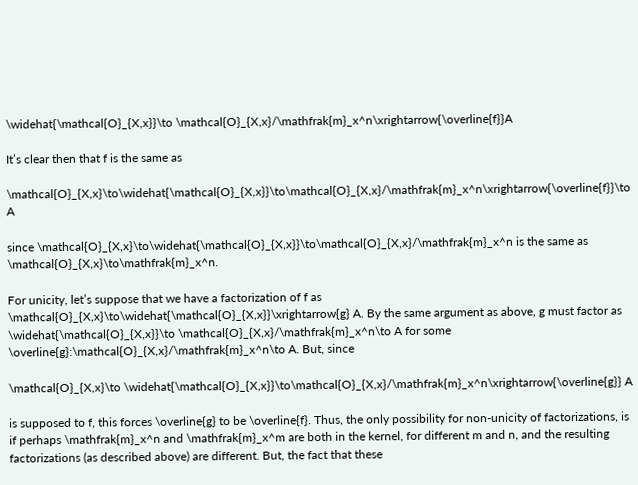\widehat{\mathcal{O}_{X,x}}\to \mathcal{O}_{X,x}/\mathfrak{m}_x^n\xrightarrow{\overline{f}}A

It’s clear then that f is the same as

\mathcal{O}_{X,x}\to\widehat{\mathcal{O}_{X,x}}\to\mathcal{O}_{X,x}/\mathfrak{m}_x^n\xrightarrow{\overline{f}}\to A

since \mathcal{O}_{X,x}\to\widehat{\mathcal{O}_{X,x}}\to\mathcal{O}_{X,x}/\mathfrak{m}_x^n is the same as \mathcal{O}_{X,x}\to\mathfrak{m}_x^n.

For unicity, let’s suppose that we have a factorization of f as \mathcal{O}_{X,x}\to\widehat{\mathcal{O}_{X,x}}\xrightarrow{g} A. By the same argument as above, g must factor as \widehat{\mathcal{O}_{X,x}}\to \mathcal{O}_{X,x}/\mathfrak{m}_x^n\to A for some \overline{g}:\mathcal{O}_{X,x}/\mathfrak{m}_x^n\to A. But, since

\mathcal{O}_{X,x}\to \widehat{\mathcal{O}_{X,x}}\to\mathcal{O}_{X,x}/\mathfrak{m}_x^n\xrightarrow{\overline{g}} A

is supposed to f, this forces \overline{g} to be \overline{f}. Thus, the only possibility for non-unicity of factorizations, is if perhaps \mathfrak{m}_x^n and \mathfrak{m}_x^m are both in the kernel, for different m and n, and the resulting factorizations (as described above) are different. But, the fact that these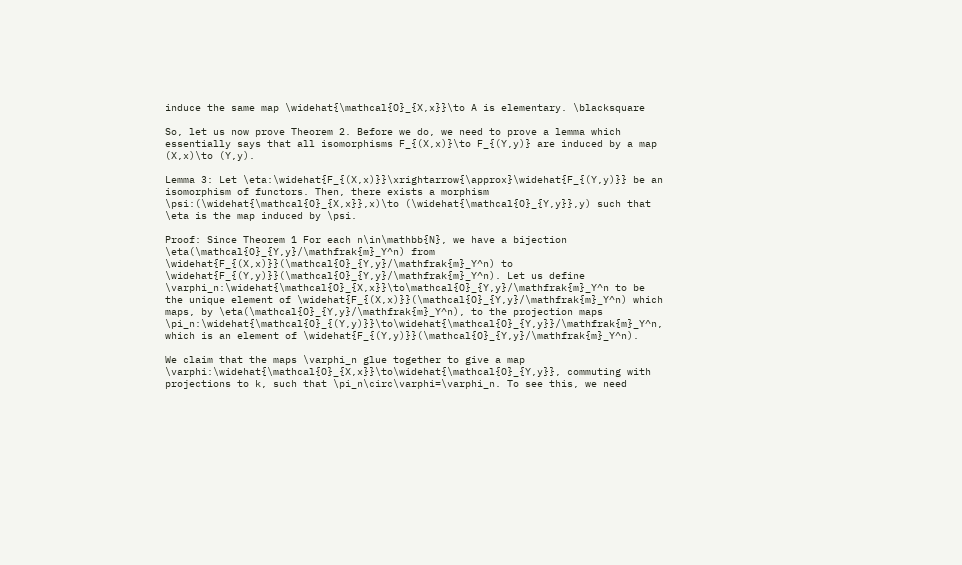induce the same map \widehat{\mathcal{O}_{X,x}}\to A is elementary. \blacksquare

So, let us now prove Theorem 2. Before we do, we need to prove a lemma which essentially says that all isomorphisms F_{(X,x)}\to F_{(Y,y)} are induced by a map (X,x)\to (Y,y).

Lemma 3: Let \eta:\widehat{F_{(X,x)}}\xrightarrow{\approx}\widehat{F_{(Y,y)}} be an isomorphism of functors. Then, there exists a morphism \psi:(\widehat{\mathcal{O}_{X,x}},x)\to (\widehat{\mathcal{O}_{Y,y}},y) such that \eta is the map induced by \psi.

Proof: Since Theorem 1 For each n\in\mathbb{N}, we have a bijection \eta(\mathcal{O}_{Y,y}/\mathfrak{m}_Y^n) from \widehat{F_{(X,x)}}(\mathcal{O}_{Y,y}/\mathfrak{m}_Y^n) to \widehat{F_{(Y,y)}}(\mathcal{O}_{Y,y}/\mathfrak{m}_Y^n). Let us define \varphi_n:\widehat{\mathcal{O}_{X,x}}\to\mathcal{O}_{Y,y}/\mathfrak{m}_Y^n to be the unique element of \widehat{F_{(X,x)}}(\mathcal{O}_{Y,y}/\mathfrak{m}_Y^n) which maps, by \eta(\mathcal{O}_{Y,y}/\mathfrak{m}_Y^n), to the projection maps \pi_n:\widehat{\mathcal{O}_{(Y,y)}}\to\widehat{\mathcal{O}_{Y,y}}/\mathfrak{m}_Y^n, which is an element of \widehat{F_{(Y,y)}}(\mathcal{O}_{Y,y}/\mathfrak{m}_Y^n).

We claim that the maps \varphi_n glue together to give a map \varphi:\widehat{\mathcal{O}_{X,x}}\to\widehat{\mathcal{O}_{Y,y}}, commuting with projections to k, such that \pi_n\circ\varphi=\varphi_n. To see this, we need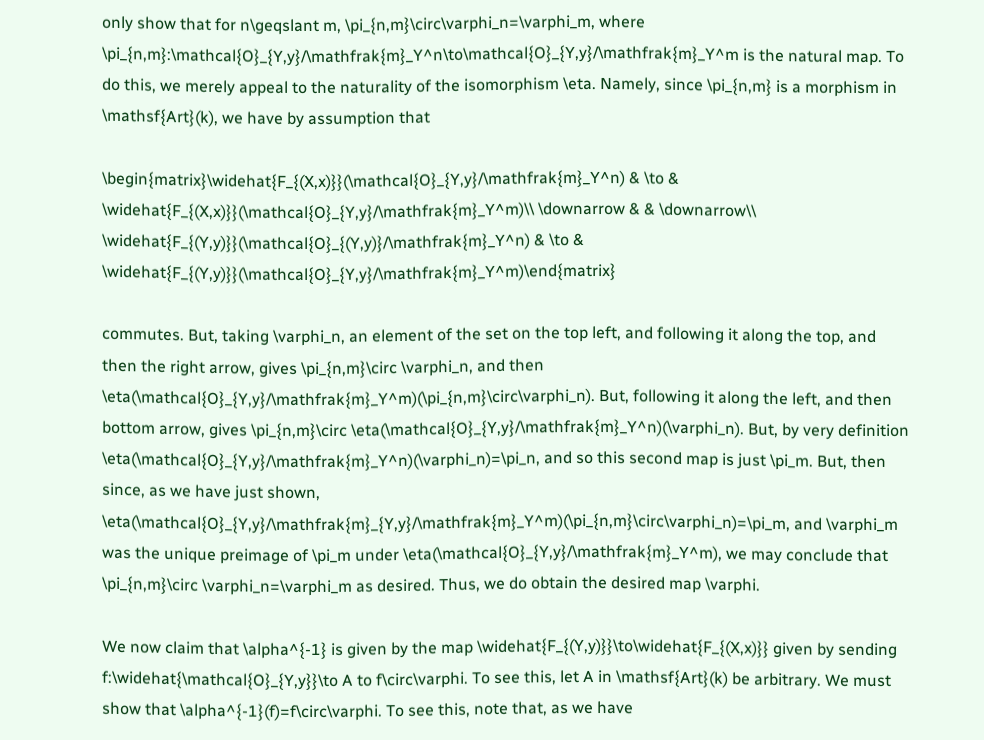only show that for n\geqslant m, \pi_{n,m}\circ\varphi_n=\varphi_m, where \pi_{n,m}:\mathcal{O}_{Y,y}/\mathfrak{m}_Y^n\to\mathcal{O}_{Y,y}/\mathfrak{m}_Y^m is the natural map. To do this, we merely appeal to the naturality of the isomorphism \eta. Namely, since \pi_{n,m} is a morphism in \mathsf{Art}(k), we have by assumption that

\begin{matrix}\widehat{F_{(X,x)}}(\mathcal{O}_{Y,y}/\mathfrak{m}_Y^n) & \to & \widehat{F_{(X,x)}}(\mathcal{O}_{Y,y}/\mathfrak{m}_Y^m)\\ \downarrow & & \downarrow\\ \widehat{F_{(Y,y)}}(\mathcal{O}_{(Y,y)}/\mathfrak{m}_Y^n) & \to & \widehat{F_{(Y,y)}}(\mathcal{O}_{Y,y}/\mathfrak{m}_Y^m)\end{matrix}

commutes. But, taking \varphi_n, an element of the set on the top left, and following it along the top, and then the right arrow, gives \pi_{n,m}\circ \varphi_n, and then \eta(\mathcal{O}_{Y,y}/\mathfrak{m}_Y^m)(\pi_{n,m}\circ\varphi_n). But, following it along the left, and then bottom arrow, gives \pi_{n,m}\circ \eta(\mathcal{O}_{Y,y}/\mathfrak{m}_Y^n)(\varphi_n). But, by very definition \eta(\mathcal{O}_{Y,y}/\mathfrak{m}_Y^n)(\varphi_n)=\pi_n, and so this second map is just \pi_m. But, then since, as we have just shown, \eta(\mathcal{O}_{Y,y}/\mathfrak{m}_{Y,y}/\mathfrak{m}_Y^m)(\pi_{n,m}\circ\varphi_n)=\pi_m, and \varphi_m was the unique preimage of \pi_m under \eta(\mathcal{O}_{Y,y}/\mathfrak{m}_Y^m), we may conclude that \pi_{n,m}\circ \varphi_n=\varphi_m as desired. Thus, we do obtain the desired map \varphi.

We now claim that \alpha^{-1} is given by the map \widehat{F_{(Y,y)}}\to\widehat{F_{(X,x)}} given by sending f:\widehat{\mathcal{O}_{Y,y}}\to A to f\circ\varphi. To see this, let A in \mathsf{Art}(k) be arbitrary. We must show that \alpha^{-1}(f)=f\circ\varphi. To see this, note that, as we have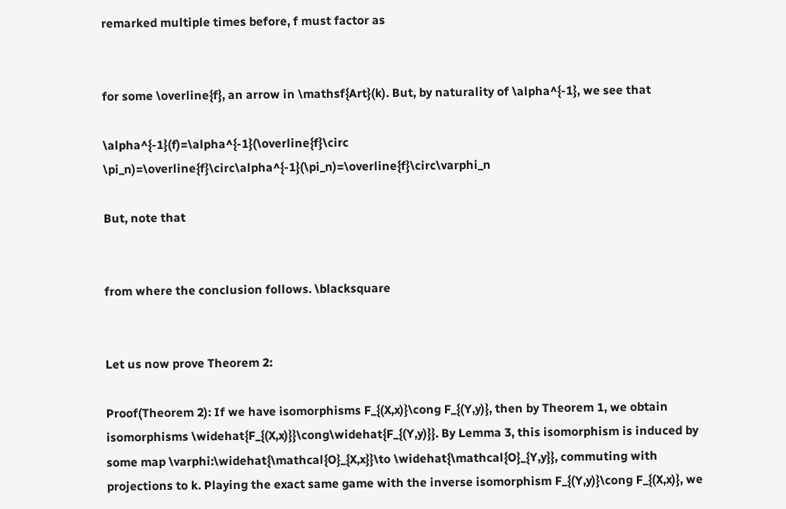remarked multiple times before, f must factor as


for some \overline{f}, an arrow in \mathsf{Art}(k). But, by naturality of \alpha^{-1}, we see that

\alpha^{-1}(f)=\alpha^{-1}(\overline{f}\circ \pi_n)=\overline{f}\circ\alpha^{-1}(\pi_n)=\overline{f}\circ\varphi_n

But, note that


from where the conclusion follows. \blacksquare


Let us now prove Theorem 2:

Proof(Theorem 2): If we have isomorphisms F_{(X,x)}\cong F_{(Y,y)}, then by Theorem 1, we obtain isomorphisms \widehat{F_{(X,x)}}\cong\widehat{F_{(Y,y)}}. By Lemma 3, this isomorphism is induced by some map \varphi:\widehat{\mathcal{O}_{X,x}}\to \widehat{\mathcal{O}_{Y,y}}, commuting with projections to k. Playing the exact same game with the inverse isomorphism F_{(Y,y)}\cong F_{(X,x)}, we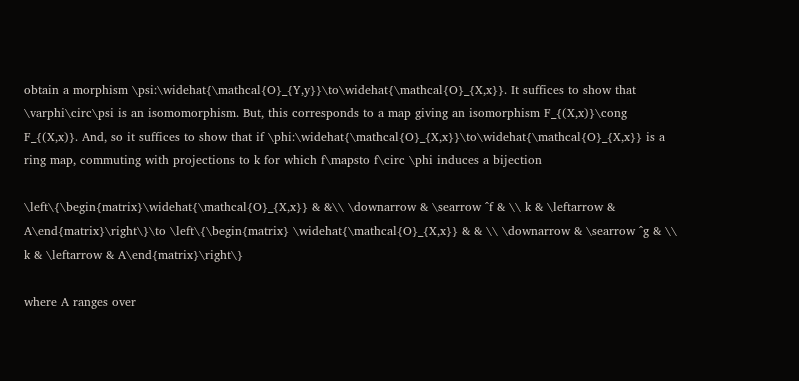obtain a morphism \psi:\widehat{\mathcal{O}_{Y,y}}\to\widehat{\mathcal{O}_{X,x}}. It suffices to show that \varphi\circ\psi is an isomomorphism. But, this corresponds to a map giving an isomorphism F_{(X,x)}\cong F_{(X,x)}. And, so it suffices to show that if \phi:\widehat{\mathcal{O}_{X,x}}\to\widehat{\mathcal{O}_{X,x}} is a ring map, commuting with projections to k for which f\mapsto f\circ \phi induces a bijection

\left\{\begin{matrix}\widehat{\mathcal{O}_{X,x}} & &\\ \downarrow & \searrow ^f & \\ k & \leftarrow & A\end{matrix}\right\}\to \left\{\begin{matrix} \widehat{\mathcal{O}_{X,x}} & & \\ \downarrow & \searrow ^g & \\ k & \leftarrow & A\end{matrix}\right\}

where A ranges over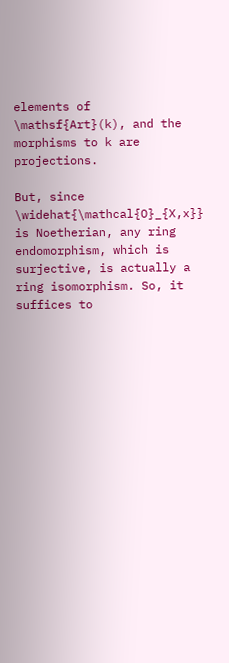elements of \mathsf{Art}(k), and the morphisms to k are projections.

But, since \widehat{\mathcal{O}_{X,x}} is Noetherian, any ring endomorphism, which is surjective, is actually a ring isomorphism. So, it suffices to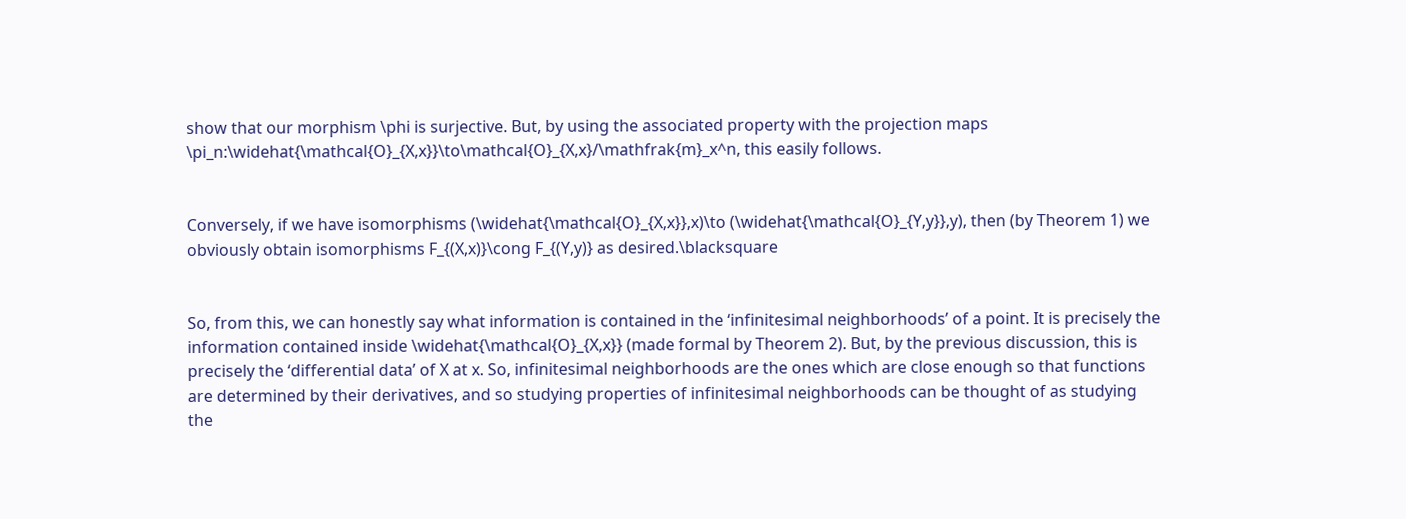show that our morphism \phi is surjective. But, by using the associated property with the projection maps \pi_n:\widehat{\mathcal{O}_{X,x}}\to\mathcal{O}_{X,x}/\mathfrak{m}_x^n, this easily follows.


Conversely, if we have isomorphisms (\widehat{\mathcal{O}_{X,x}},x)\to (\widehat{\mathcal{O}_{Y,y}},y), then (by Theorem 1) we obviously obtain isomorphisms F_{(X,x)}\cong F_{(Y,y)} as desired.\blacksquare


So, from this, we can honestly say what information is contained in the ‘infinitesimal neighborhoods’ of a point. It is precisely the information contained inside \widehat{\mathcal{O}_{X,x}} (made formal by Theorem 2). But, by the previous discussion, this is precisely the ‘differential data’ of X at x. So, infinitesimal neighborhoods are the ones which are close enough so that functions are determined by their derivatives, and so studying properties of infinitesimal neighborhoods can be thought of as studying the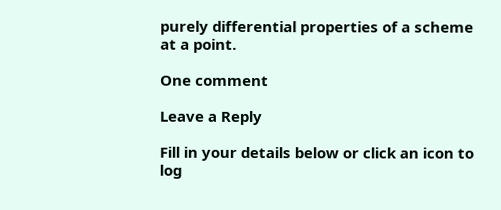purely differential properties of a scheme at a point.

One comment

Leave a Reply

Fill in your details below or click an icon to log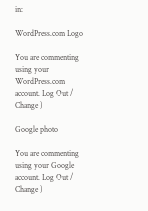in:

WordPress.com Logo

You are commenting using your WordPress.com account. Log Out /  Change )

Google photo

You are commenting using your Google account. Log Out /  Change )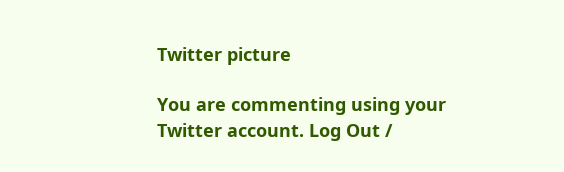Twitter picture

You are commenting using your Twitter account. Log Out /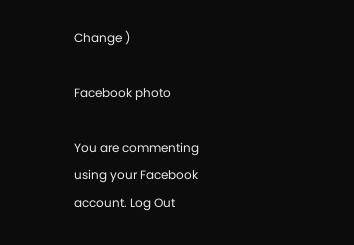Change )

Facebook photo

You are commenting using your Facebook account. Log Out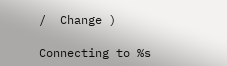/  Change )

Connecting to %s